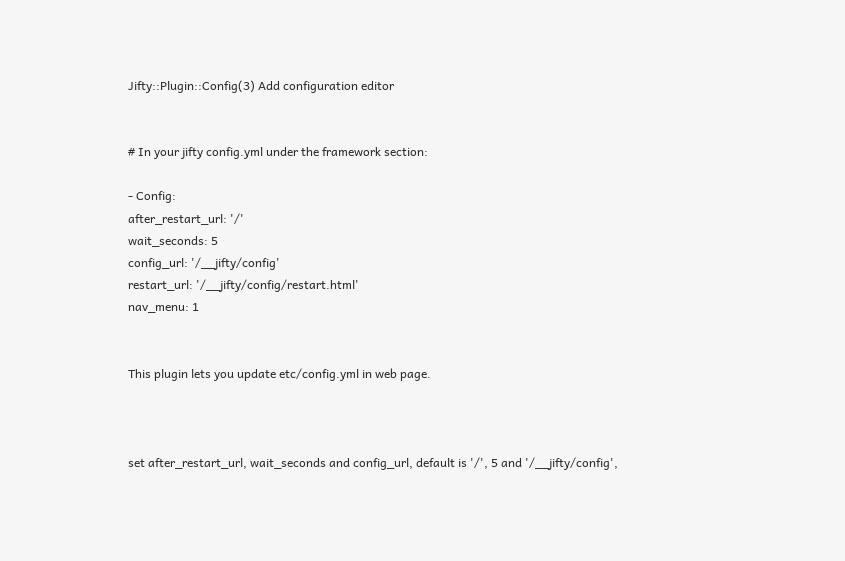Jifty::Plugin::Config(3) Add configuration editor


# In your jifty config.yml under the framework section:

- Config:
after_restart_url: '/'
wait_seconds: 5
config_url: '/__jifty/config'
restart_url: '/__jifty/config/restart.html'
nav_menu: 1


This plugin lets you update etc/config.yml in web page.



set after_restart_url, wait_seconds and config_url, default is '/', 5 and '/__jifty/config',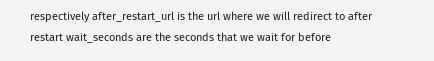respectively after_restart_url is the url where we will redirect to after restart wait_seconds are the seconds that we wait for before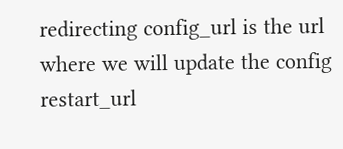redirecting config_url is the url where we will update the config restart_url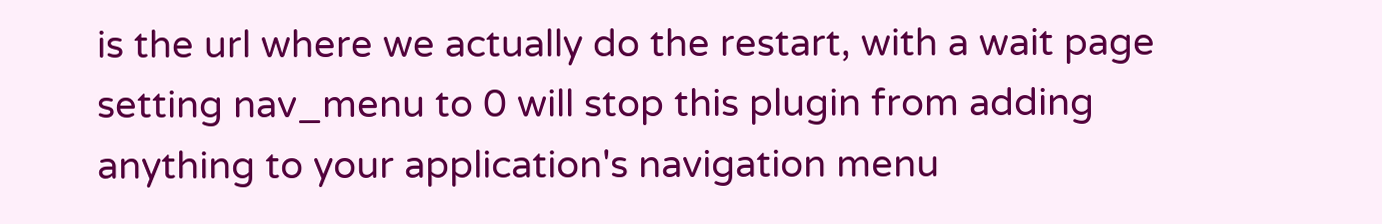is the url where we actually do the restart, with a wait page setting nav_menu to 0 will stop this plugin from adding anything to your application's navigation menu